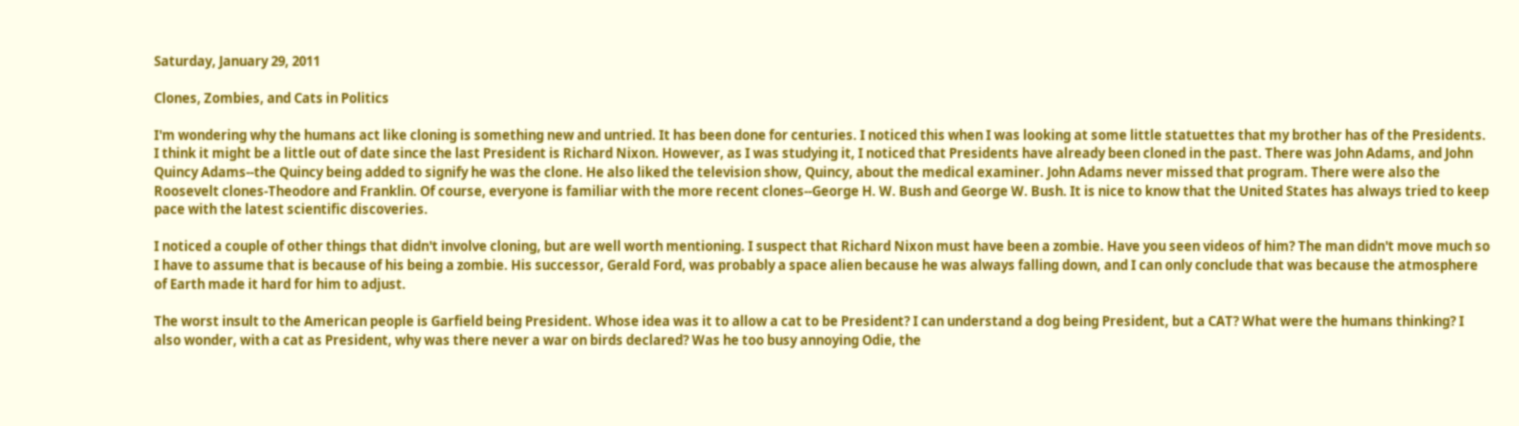Saturday, January 29, 2011

Clones, Zombies, and Cats in Politics

I'm wondering why the humans act like cloning is something new and untried. It has been done for centuries. I noticed this when I was looking at some little statuettes that my brother has of the Presidents. I think it might be a little out of date since the last President is Richard Nixon. However, as I was studying it, I noticed that Presidents have already been cloned in the past. There was John Adams, and John Quincy Adams--the Quincy being added to signify he was the clone. He also liked the television show, Quincy, about the medical examiner. John Adams never missed that program. There were also the Roosevelt clones-Theodore and Franklin. Of course, everyone is familiar with the more recent clones--George H. W. Bush and George W. Bush. It is nice to know that the United States has always tried to keep pace with the latest scientific discoveries.

I noticed a couple of other things that didn't involve cloning, but are well worth mentioning. I suspect that Richard Nixon must have been a zombie. Have you seen videos of him? The man didn't move much so I have to assume that is because of his being a zombie. His successor, Gerald Ford, was probably a space alien because he was always falling down, and I can only conclude that was because the atmosphere of Earth made it hard for him to adjust.

The worst insult to the American people is Garfield being President. Whose idea was it to allow a cat to be President? I can understand a dog being President, but a CAT? What were the humans thinking? I also wonder, with a cat as President, why was there never a war on birds declared? Was he too busy annoying Odie, the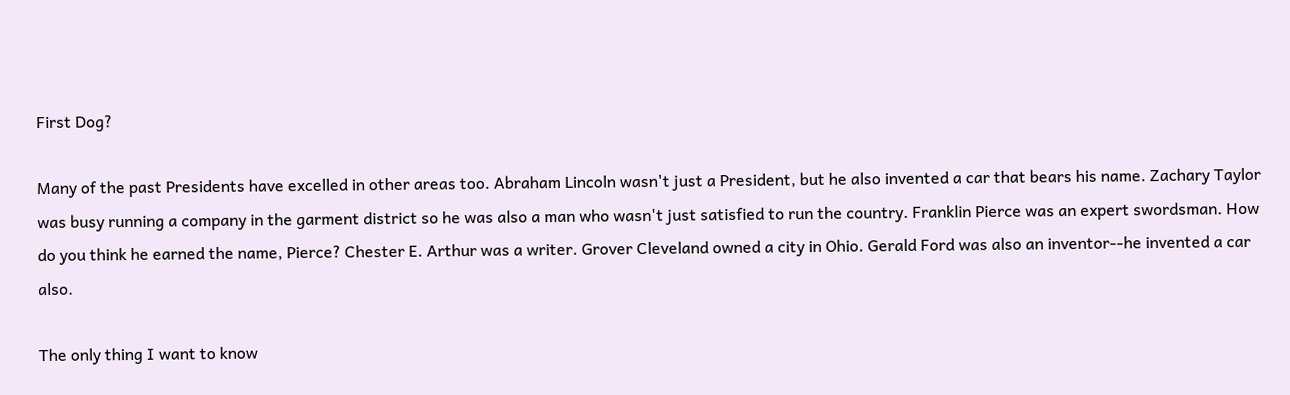First Dog?

Many of the past Presidents have excelled in other areas too. Abraham Lincoln wasn't just a President, but he also invented a car that bears his name. Zachary Taylor was busy running a company in the garment district so he was also a man who wasn't just satisfied to run the country. Franklin Pierce was an expert swordsman. How do you think he earned the name, Pierce? Chester E. Arthur was a writer. Grover Cleveland owned a city in Ohio. Gerald Ford was also an inventor--he invented a car also.

The only thing I want to know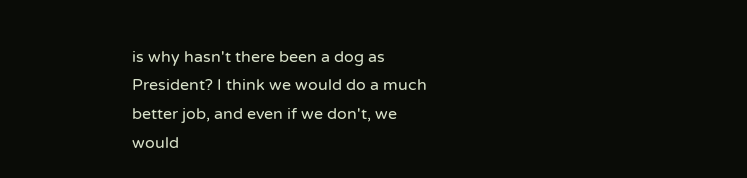is why hasn't there been a dog as President? I think we would do a much better job, and even if we don't, we would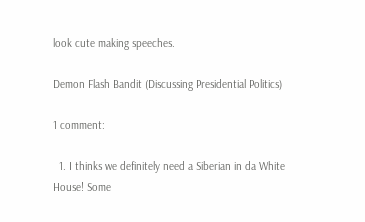look cute making speeches.

Demon Flash Bandit (Discussing Presidential Politics)

1 comment:

  1. I thinks we definitely need a Siberian in da White House! Some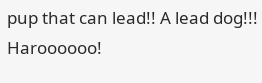pup that can lead!! A lead dog!!! Haroooooo!